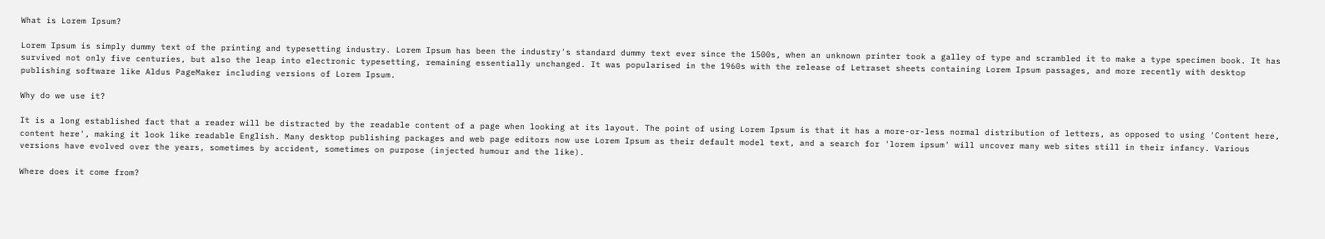What is Lorem Ipsum?

Lorem Ipsum is simply dummy text of the printing and typesetting industry. Lorem Ipsum has been the industry's standard dummy text ever since the 1500s, when an unknown printer took a galley of type and scrambled it to make a type specimen book. It has survived not only five centuries, but also the leap into electronic typesetting, remaining essentially unchanged. It was popularised in the 1960s with the release of Letraset sheets containing Lorem Ipsum passages, and more recently with desktop publishing software like Aldus PageMaker including versions of Lorem Ipsum.

Why do we use it?

It is a long established fact that a reader will be distracted by the readable content of a page when looking at its layout. The point of using Lorem Ipsum is that it has a more-or-less normal distribution of letters, as opposed to using 'Content here, content here', making it look like readable English. Many desktop publishing packages and web page editors now use Lorem Ipsum as their default model text, and a search for 'lorem ipsum' will uncover many web sites still in their infancy. Various versions have evolved over the years, sometimes by accident, sometimes on purpose (injected humour and the like).

Where does it come from?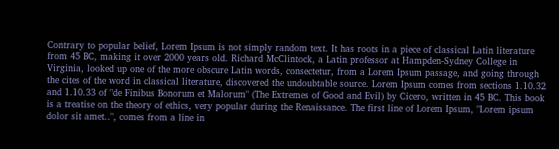Contrary to popular belief, Lorem Ipsum is not simply random text. It has roots in a piece of classical Latin literature from 45 BC, making it over 2000 years old. Richard McClintock, a Latin professor at Hampden-Sydney College in Virginia, looked up one of the more obscure Latin words, consectetur, from a Lorem Ipsum passage, and going through the cites of the word in classical literature, discovered the undoubtable source. Lorem Ipsum comes from sections 1.10.32 and 1.10.33 of "de Finibus Bonorum et Malorum" (The Extremes of Good and Evil) by Cicero, written in 45 BC. This book is a treatise on the theory of ethics, very popular during the Renaissance. The first line of Lorem Ipsum, "Lorem ipsum dolor sit amet..", comes from a line in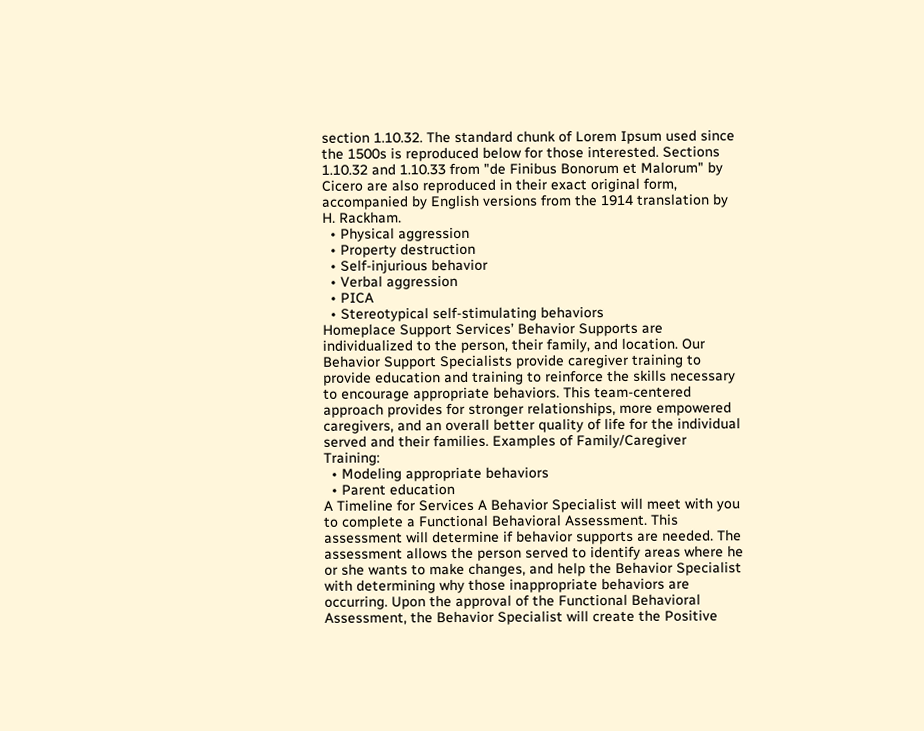section 1.10.32. The standard chunk of Lorem Ipsum used since the 1500s is reproduced below for those interested. Sections 1.10.32 and 1.10.33 from "de Finibus Bonorum et Malorum" by Cicero are also reproduced in their exact original form, accompanied by English versions from the 1914 translation by H. Rackham.
  • Physical aggression
  • Property destruction
  • Self-injurious behavior
  • Verbal aggression
  • PICA
  • Stereotypical self-stimulating behaviors
Homeplace Support Services’ Behavior Supports are individualized to the person, their family, and location. Our Behavior Support Specialists provide caregiver training to provide education and training to reinforce the skills necessary to encourage appropriate behaviors. This team-centered approach provides for stronger relationships, more empowered caregivers, and an overall better quality of life for the individual served and their families. Examples of Family/Caregiver Training:
  • Modeling appropriate behaviors
  • Parent education
A Timeline for Services A Behavior Specialist will meet with you to complete a Functional Behavioral Assessment. This assessment will determine if behavior supports are needed. The assessment allows the person served to identify areas where he or she wants to make changes, and help the Behavior Specialist with determining why those inappropriate behaviors are occurring. Upon the approval of the Functional Behavioral Assessment, the Behavior Specialist will create the Positive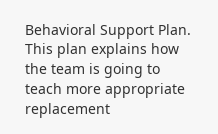Behavioral Support Plan. This plan explains how the team is going to teach more appropriate replacement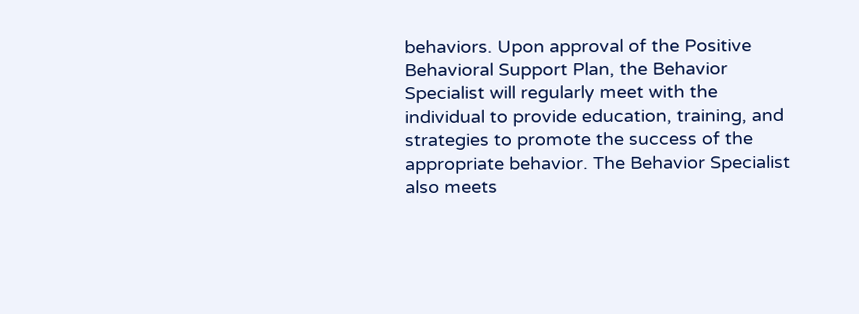behaviors. Upon approval of the Positive Behavioral Support Plan, the Behavior Specialist will regularly meet with the individual to provide education, training, and strategies to promote the success of the appropriate behavior. The Behavior Specialist also meets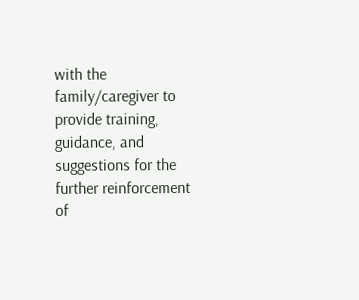with the family/caregiver to provide training, guidance, and suggestions for the further reinforcement of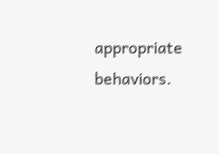appropriate behaviors.